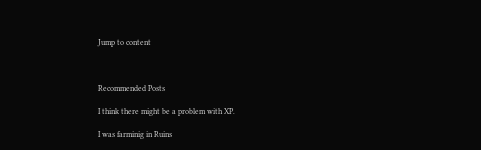Jump to content



Recommended Posts

I think there might be a problem with XP.

I was farminig in Ruins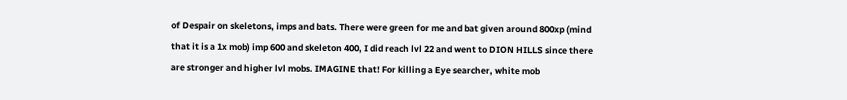of Despair on skeletons, imps and bats. There were green for me and bat given around 800xp (mind that it is a 1x mob) imp 600 and skeleton 400, I did reach lvl 22 and went to DION HILLS since there are stronger and higher lvl mobs. IMAGINE that! For killing a Eye searcher, white mob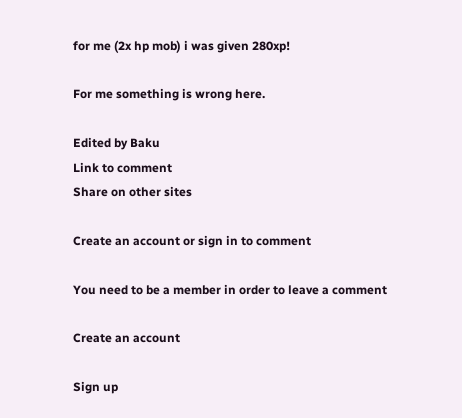for me (2x hp mob) i was given 280xp!

For me something is wrong here.

Edited by Baku
Link to comment
Share on other sites

Create an account or sign in to comment

You need to be a member in order to leave a comment

Create an account

Sign up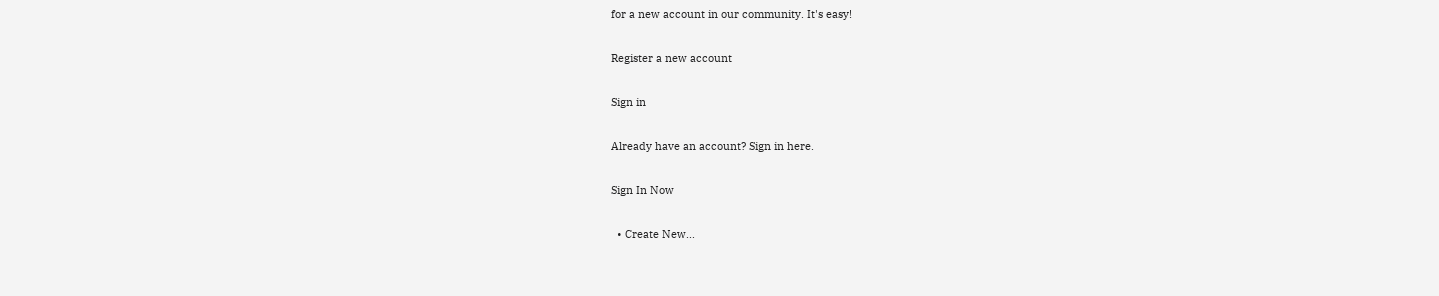for a new account in our community. It's easy!

Register a new account

Sign in

Already have an account? Sign in here.

Sign In Now

  • Create New...